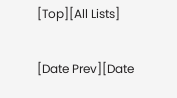[Top][All Lists]

[Date Prev][Date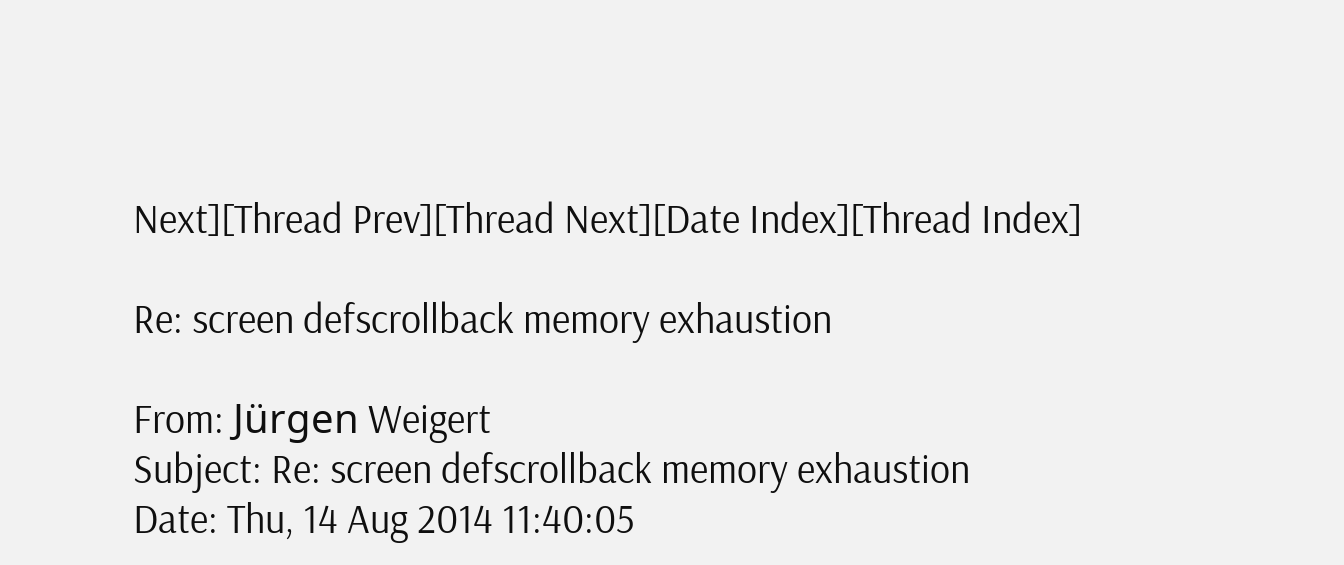Next][Thread Prev][Thread Next][Date Index][Thread Index]

Re: screen defscrollback memory exhaustion

From: Jürgen Weigert
Subject: Re: screen defscrollback memory exhaustion
Date: Thu, 14 Aug 2014 11:40:05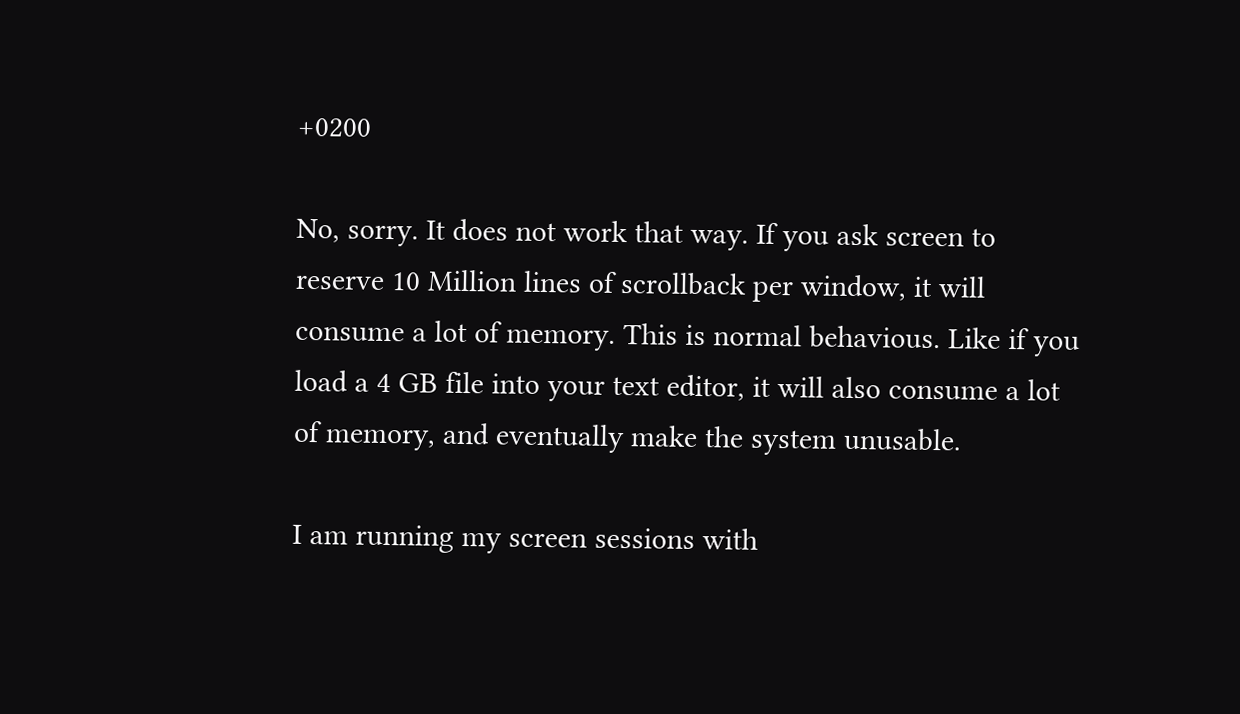+0200

No, sorry. It does not work that way. If you ask screen to reserve 10 Million lines of scrollback per window, it will consume a lot of memory. This is normal behavious. Like if you load a 4 GB file into your text editor, it will also consume a lot of memory, and eventually make the system unusable.

I am running my screen sessions with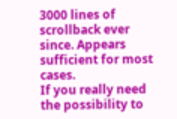3000 lines of scrollback ever since. Appears sufficient for most cases.
If you really need the possibility to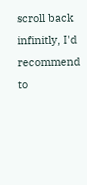scroll back infinitly, I'd recommend to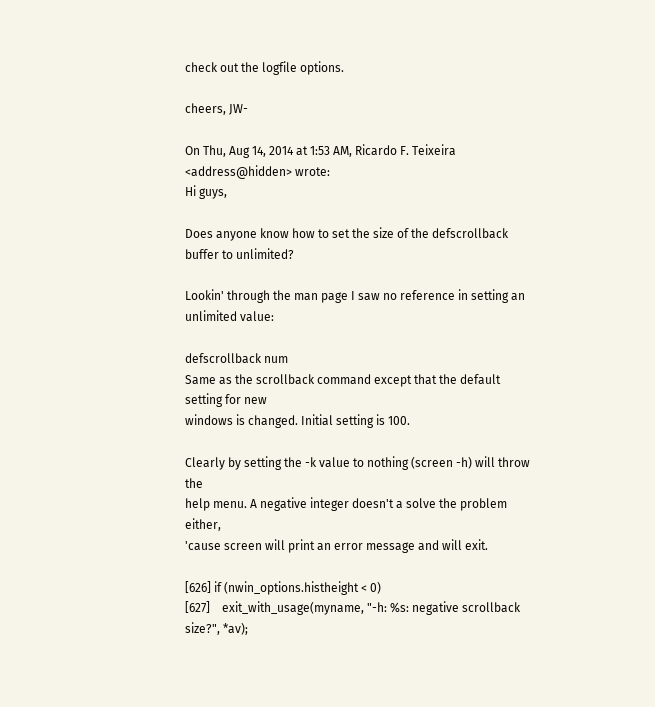check out the logfile options.

cheers, JW-

On Thu, Aug 14, 2014 at 1:53 AM, Ricardo F. Teixeira <address@hidden> wrote:
Hi guys,

Does anyone know how to set the size of the defscrollback buffer to unlimited?

Lookin' through the man page I saw no reference in setting an unlimited value:

defscrollback num
Same as the scrollback command except that the default setting for new
windows is changed. Initial setting is 100.

Clearly by setting the -k value to nothing (screen -h) will throw the
help menu. A negative integer doesn't a solve the problem either,
'cause screen will print an error message and will exit.

[626] if (nwin_options.histheight < 0)
[627]    exit_with_usage(myname, "-h: %s: negative scrollback size?", *av);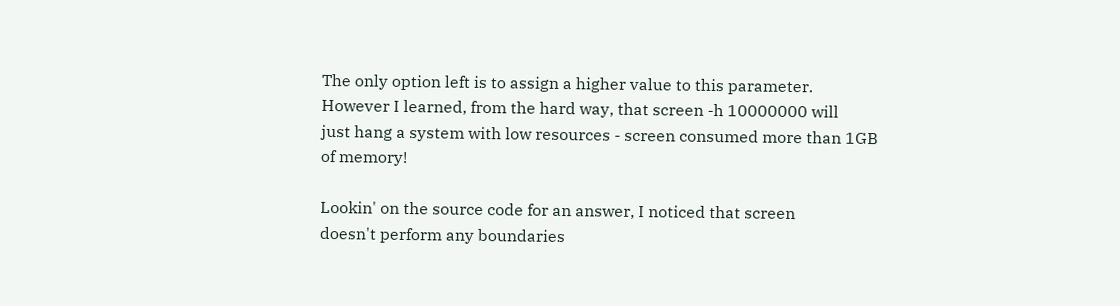The only option left is to assign a higher value to this parameter.
However I learned, from the hard way, that screen -h 10000000 will
just hang a system with low resources - screen consumed more than 1GB
of memory!

Lookin' on the source code for an answer, I noticed that screen
doesn't perform any boundaries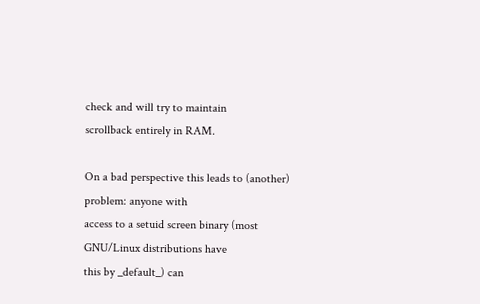check and will try to maintain
scrollback entirely in RAM.

On a bad perspective this leads to (another) problem: anyone with
access to a setuid screen binary (most GNU/Linux distributions have
this by _default_) can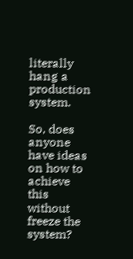literally hang a production system.

So, does anyone have ideas on how to achieve this without freeze the system?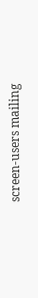screen-users mailing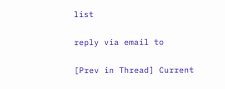list

reply via email to

[Prev in Thread] Current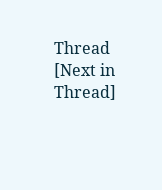Thread [Next in Thread]